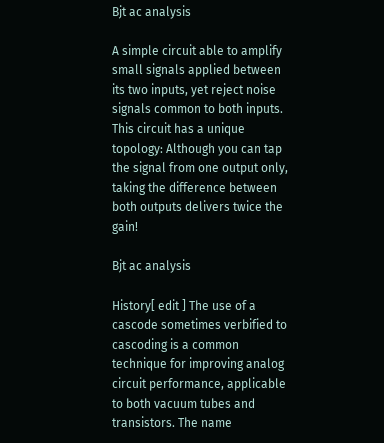Bjt ac analysis

A simple circuit able to amplify small signals applied between its two inputs, yet reject noise signals common to both inputs. This circuit has a unique topology: Although you can tap the signal from one output only, taking the difference between both outputs delivers twice the gain!

Bjt ac analysis

History[ edit ] The use of a cascode sometimes verbified to cascoding is a common technique for improving analog circuit performance, applicable to both vacuum tubes and transistors. The name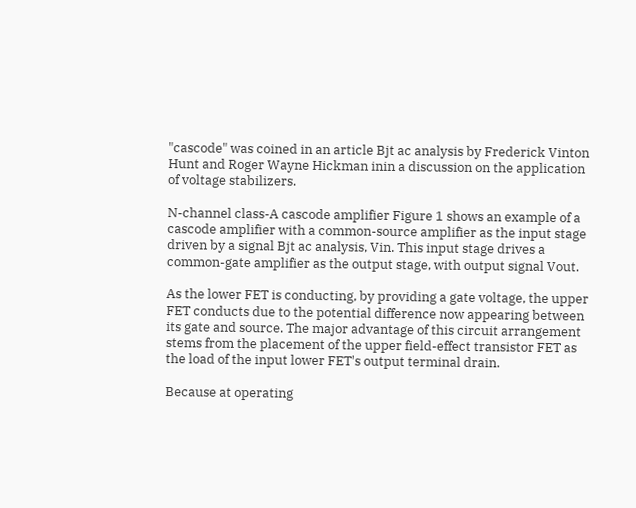"cascode" was coined in an article Bjt ac analysis by Frederick Vinton Hunt and Roger Wayne Hickman inin a discussion on the application of voltage stabilizers.

N-channel class-A cascode amplifier Figure 1 shows an example of a cascode amplifier with a common-source amplifier as the input stage driven by a signal Bjt ac analysis, Vin. This input stage drives a common-gate amplifier as the output stage, with output signal Vout.

As the lower FET is conducting, by providing a gate voltage, the upper FET conducts due to the potential difference now appearing between its gate and source. The major advantage of this circuit arrangement stems from the placement of the upper field-effect transistor FET as the load of the input lower FET's output terminal drain.

Because at operating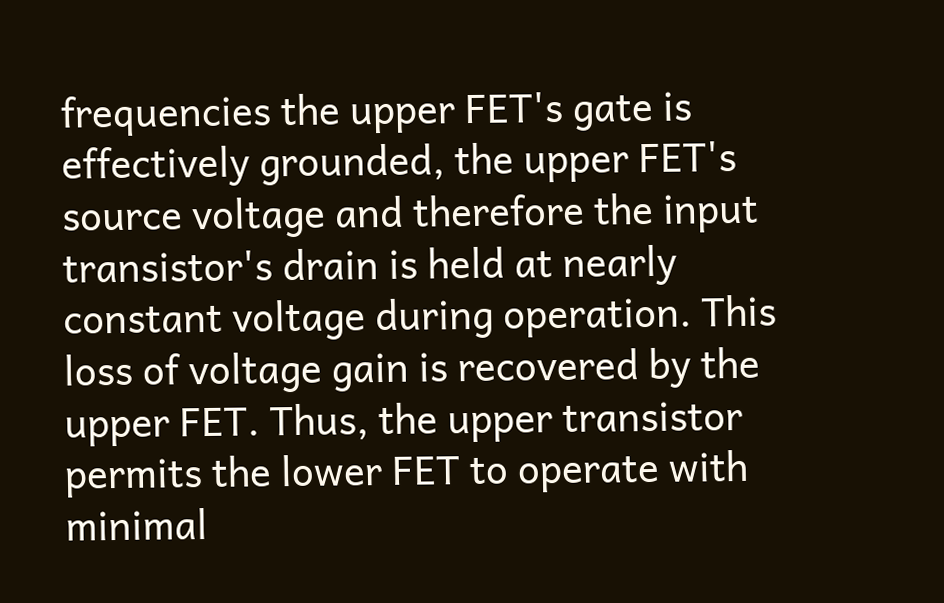frequencies the upper FET's gate is effectively grounded, the upper FET's source voltage and therefore the input transistor's drain is held at nearly constant voltage during operation. This loss of voltage gain is recovered by the upper FET. Thus, the upper transistor permits the lower FET to operate with minimal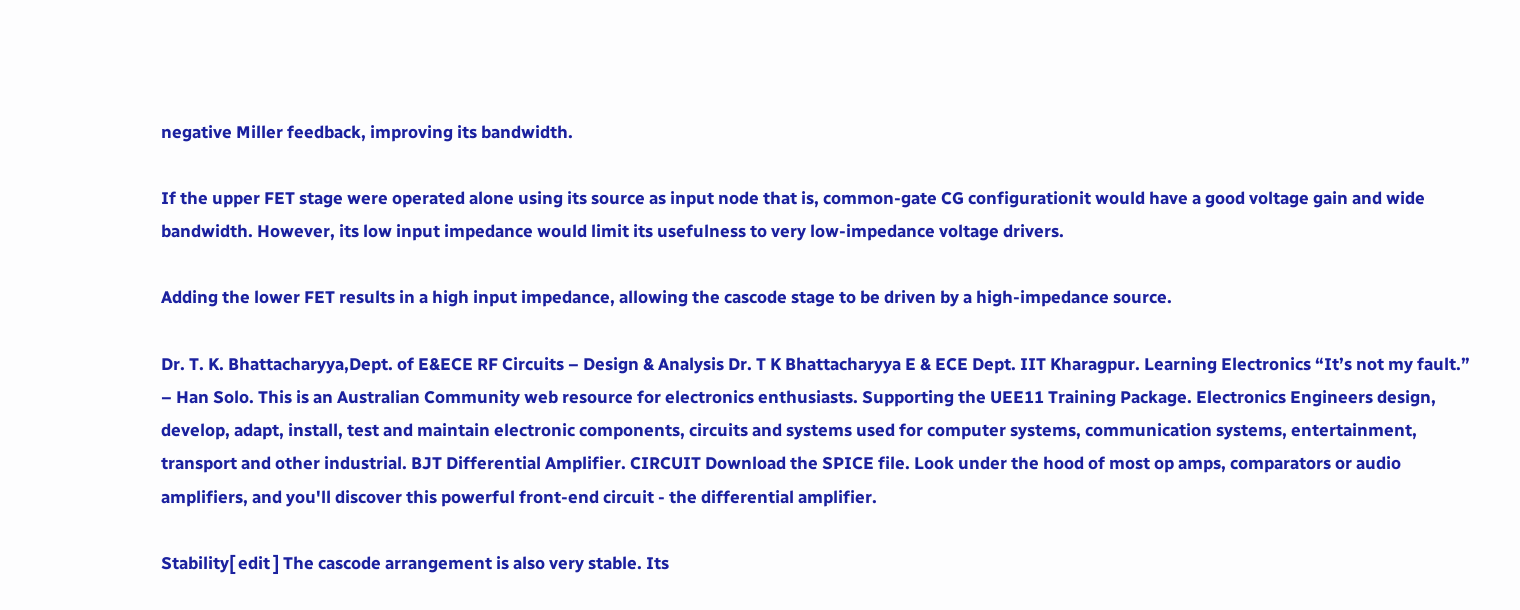negative Miller feedback, improving its bandwidth.

If the upper FET stage were operated alone using its source as input node that is, common-gate CG configurationit would have a good voltage gain and wide bandwidth. However, its low input impedance would limit its usefulness to very low-impedance voltage drivers.

Adding the lower FET results in a high input impedance, allowing the cascode stage to be driven by a high-impedance source.

Dr. T. K. Bhattacharyya,Dept. of E&ECE RF Circuits – Design & Analysis Dr. T K Bhattacharyya E & ECE Dept. IIT Kharagpur. Learning Electronics “It’s not my fault.” – Han Solo. This is an Australian Community web resource for electronics enthusiasts. Supporting the UEE11 Training Package. Electronics Engineers design, develop, adapt, install, test and maintain electronic components, circuits and systems used for computer systems, communication systems, entertainment, transport and other industrial. BJT Differential Amplifier. CIRCUIT Download the SPICE file. Look under the hood of most op amps, comparators or audio amplifiers, and you'll discover this powerful front-end circuit - the differential amplifier.

Stability[ edit ] The cascode arrangement is also very stable. Its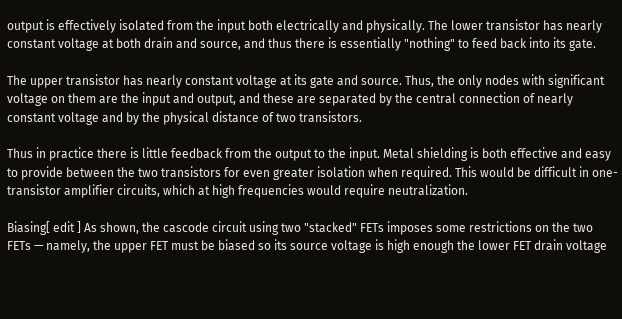output is effectively isolated from the input both electrically and physically. The lower transistor has nearly constant voltage at both drain and source, and thus there is essentially "nothing" to feed back into its gate.

The upper transistor has nearly constant voltage at its gate and source. Thus, the only nodes with significant voltage on them are the input and output, and these are separated by the central connection of nearly constant voltage and by the physical distance of two transistors.

Thus in practice there is little feedback from the output to the input. Metal shielding is both effective and easy to provide between the two transistors for even greater isolation when required. This would be difficult in one-transistor amplifier circuits, which at high frequencies would require neutralization.

Biasing[ edit ] As shown, the cascode circuit using two "stacked" FETs imposes some restrictions on the two FETs — namely, the upper FET must be biased so its source voltage is high enough the lower FET drain voltage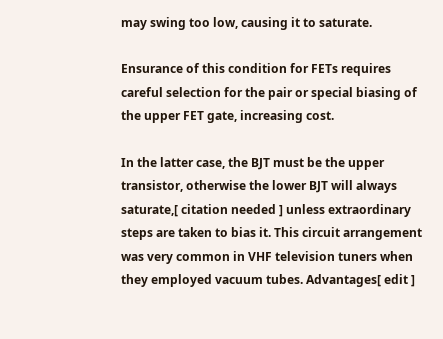may swing too low, causing it to saturate.

Ensurance of this condition for FETs requires careful selection for the pair or special biasing of the upper FET gate, increasing cost.

In the latter case, the BJT must be the upper transistor, otherwise the lower BJT will always saturate,[ citation needed ] unless extraordinary steps are taken to bias it. This circuit arrangement was very common in VHF television tuners when they employed vacuum tubes. Advantages[ edit ]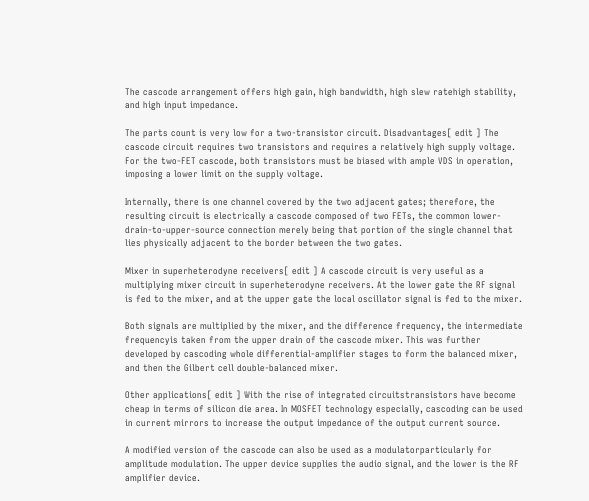The cascode arrangement offers high gain, high bandwidth, high slew ratehigh stability, and high input impedance.

The parts count is very low for a two-transistor circuit. Disadvantages[ edit ] The cascode circuit requires two transistors and requires a relatively high supply voltage. For the two-FET cascode, both transistors must be biased with ample VDS in operation, imposing a lower limit on the supply voltage.

Internally, there is one channel covered by the two adjacent gates; therefore, the resulting circuit is electrically a cascode composed of two FETs, the common lower-drain-to-upper-source connection merely being that portion of the single channel that lies physically adjacent to the border between the two gates.

Mixer in superheterodyne receivers[ edit ] A cascode circuit is very useful as a multiplying mixer circuit in superheterodyne receivers. At the lower gate the RF signal is fed to the mixer, and at the upper gate the local oscillator signal is fed to the mixer.

Both signals are multiplied by the mixer, and the difference frequency, the intermediate frequencyis taken from the upper drain of the cascode mixer. This was further developed by cascoding whole differential-amplifier stages to form the balanced mixer, and then the Gilbert cell double-balanced mixer.

Other applications[ edit ] With the rise of integrated circuitstransistors have become cheap in terms of silicon die area. In MOSFET technology especially, cascoding can be used in current mirrors to increase the output impedance of the output current source.

A modified version of the cascode can also be used as a modulatorparticularly for amplitude modulation. The upper device supplies the audio signal, and the lower is the RF amplifier device.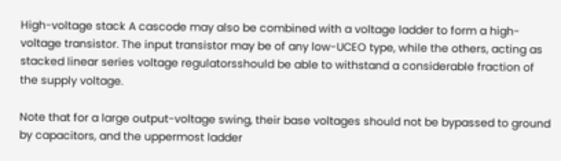High-voltage stack A cascode may also be combined with a voltage ladder to form a high-voltage transistor. The input transistor may be of any low-UCEO type, while the others, acting as stacked linear series voltage regulatorsshould be able to withstand a considerable fraction of the supply voltage.

Note that for a large output-voltage swing, their base voltages should not be bypassed to ground by capacitors, and the uppermost ladder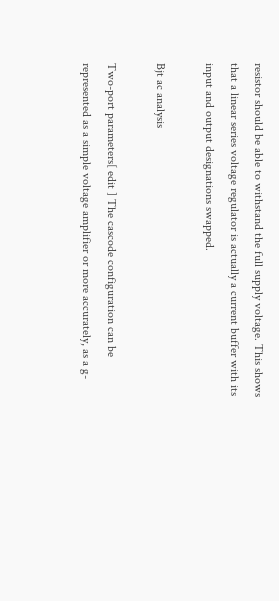resistor should be able to withstand the full supply voltage. This shows that a linear series voltage regulator is actually a current buffer with its input and output designations swapped.

Bjt ac analysis

Two-port parameters[ edit ] The cascode configuration can be represented as a simple voltage amplifier or more accurately, as a g-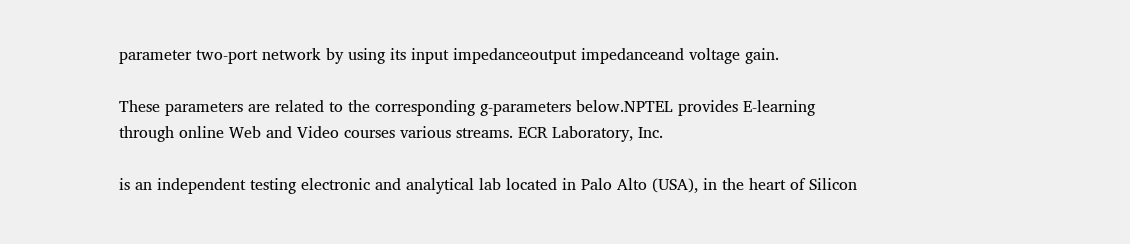parameter two-port network by using its input impedanceoutput impedanceand voltage gain.

These parameters are related to the corresponding g-parameters below.NPTEL provides E-learning through online Web and Video courses various streams. ECR Laboratory, Inc.

is an independent testing electronic and analytical lab located in Palo Alto (USA), in the heart of Silicon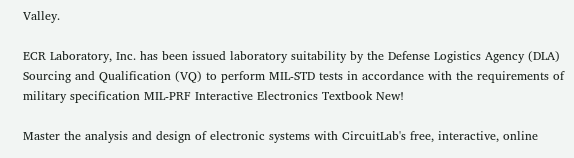Valley.

ECR Laboratory, Inc. has been issued laboratory suitability by the Defense Logistics Agency (DLA) Sourcing and Qualification (VQ) to perform MIL-STD tests in accordance with the requirements of military specification MIL-PRF Interactive Electronics Textbook New!

Master the analysis and design of electronic systems with CircuitLab's free, interactive, online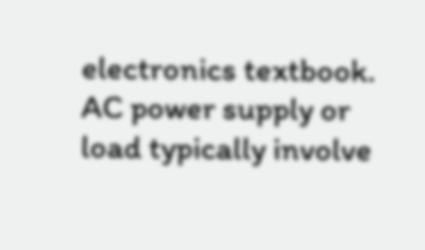electronics textbook. AC power supply or load typically involve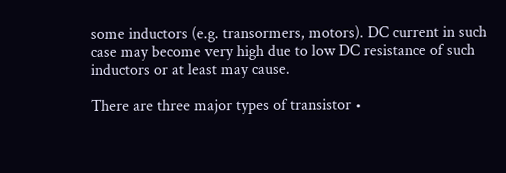some inductors (e.g. transormers, motors). DC current in such case may become very high due to low DC resistance of such inductors or at least may cause.

There are three major types of transistor •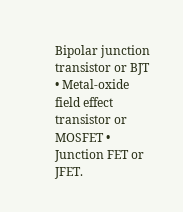Bipolar junction transistor or BJT • Metal-oxide field effect transistor or MOSFET • Junction FET or JFET.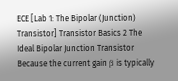ECE [Lab 1: The Bipolar (Junction) Transistor] Transistor Basics 2 The Ideal Bipolar Junction Transistor Because the current gain β is typically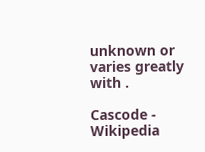unknown or varies greatly with .

Cascode - Wikipedia